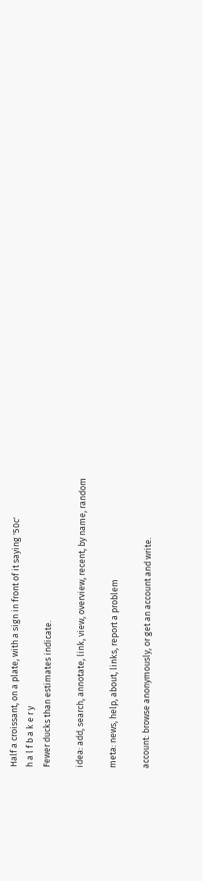Half a croissant, on a plate, with a sign in front of it saying '50c'
h a l f b a k e r y
Fewer ducks than estimates indicate.

idea: add, search, annotate, link, view, overview, recent, by name, random

meta: news, help, about, links, report a problem

account: browse anonymously, or get an account and write.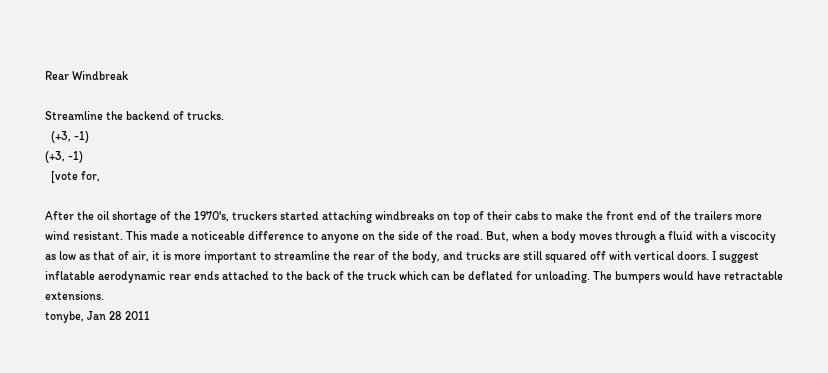Rear Windbreak

Streamline the backend of trucks.
  (+3, -1)
(+3, -1)
  [vote for,

After the oil shortage of the 1970's, truckers started attaching windbreaks on top of their cabs to make the front end of the trailers more wind resistant. This made a noticeable difference to anyone on the side of the road. But, when a body moves through a fluid with a viscocity as low as that of air, it is more important to streamline the rear of the body, and trucks are still squared off with vertical doors. I suggest inflatable aerodynamic rear ends attached to the back of the truck which can be deflated for unloading. The bumpers would have retractable extensions.
tonybe, Jan 28 2011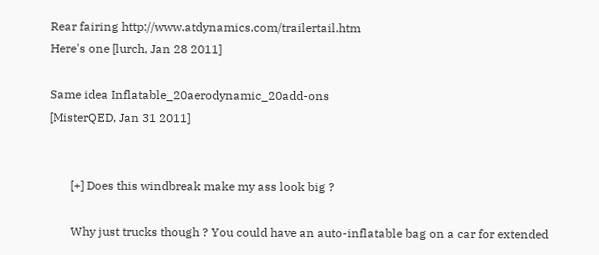Rear fairing http://www.atdynamics.com/trailertail.htm
Here's one [lurch, Jan 28 2011]

Same idea Inflatable_20aerodynamic_20add-ons
[MisterQED, Jan 31 2011]


       [+] Does this windbreak make my ass look big ?

       Why just trucks though ? You could have an auto-inflatable bag on a car for extended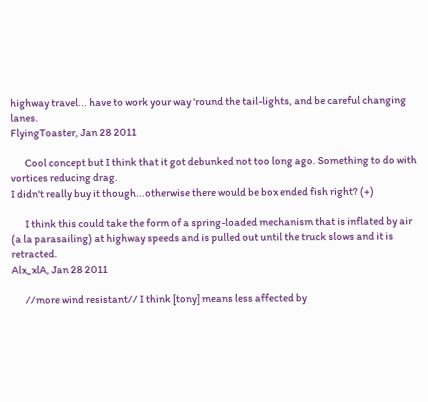highway travel... have to work your way 'round the tail-lights, and be careful changing lanes.
FlyingToaster, Jan 28 2011

       Cool concept but I think that it got debunked not too long ago. Something to do with vortices reducing drag.
I didn't really buy it though...otherwise there would be box ended fish right? (+)

       I think this could take the form of a spring-loaded mechanism that is inflated by air (a la parasailing) at highway speeds and is pulled out until the truck slows and it is retracted.
Alx_xlA, Jan 28 2011

       //more wind resistant// I think [tony] means less affected by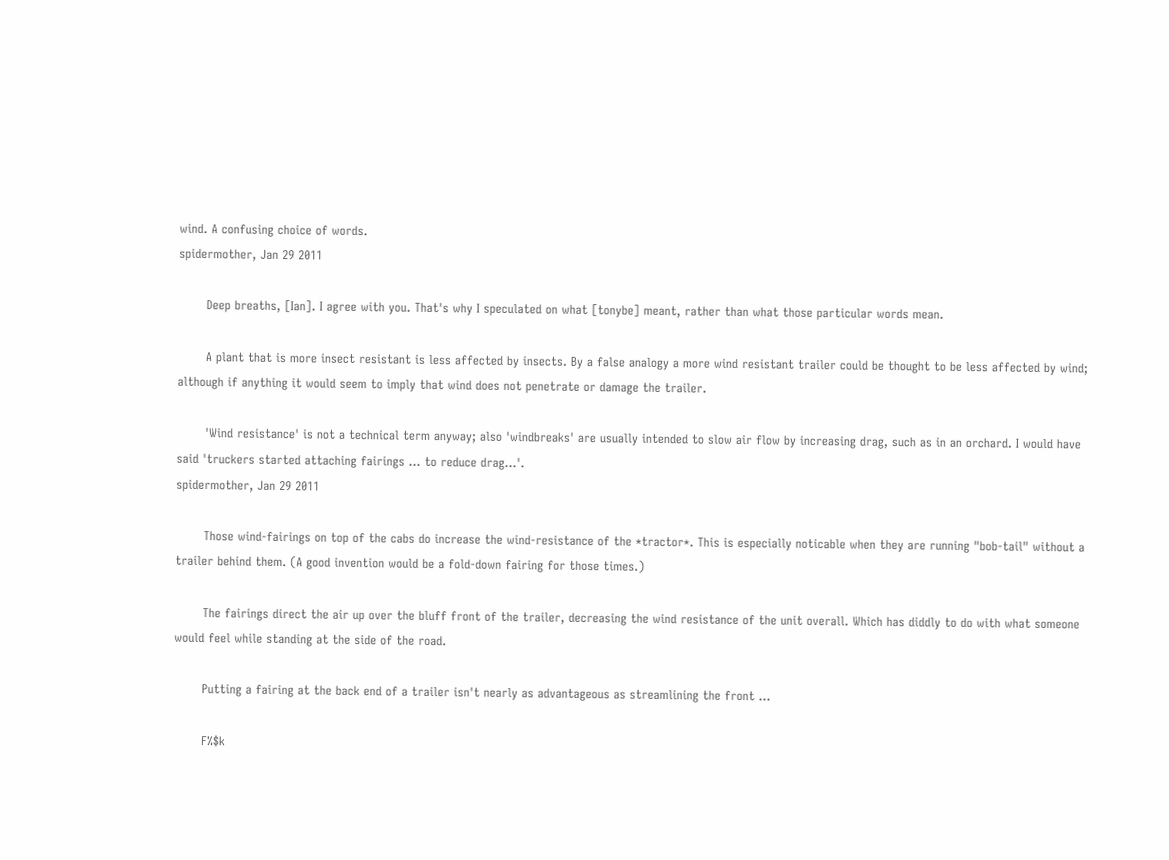wind. A confusing choice of words.
spidermother, Jan 29 2011

       Deep breaths, [Ian]. I agree with you. That's why I speculated on what [tonybe] meant, rather than what those particular words mean.

       A plant that is more insect resistant is less affected by insects. By a false analogy a more wind resistant trailer could be thought to be less affected by wind; although if anything it would seem to imply that wind does not penetrate or damage the trailer.

       'Wind resistance' is not a technical term anyway; also 'windbreaks' are usually intended to slow air flow by increasing drag, such as in an orchard. I would have said 'truckers started attaching fairings ... to reduce drag...'.
spidermother, Jan 29 2011

       Those wind-fairings on top of the cabs do increase the wind-resistance of the *tractor*. This is especially noticable when they are running "bob-tail" without a trailer behind them. (A good invention would be a fold-down fairing for those times.)

       The fairings direct the air up over the bluff front of the trailer, decreasing the wind resistance of the unit overall. Which has diddly to do with what someone would feel while standing at the side of the road.

       Putting a fairing at the back end of a trailer isn't nearly as advantageous as streamlining the front ...

       F%$k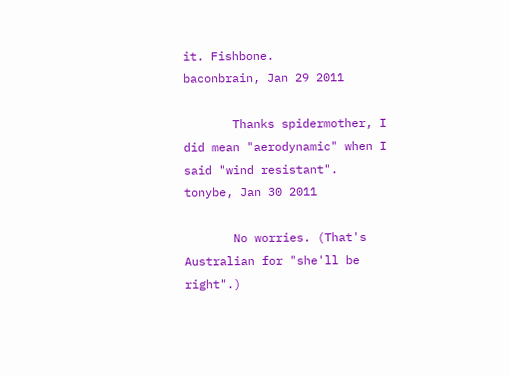it. Fishbone.
baconbrain, Jan 29 2011

       Thanks spidermother, I did mean "aerodynamic" when I said "wind resistant".
tonybe, Jan 30 2011

       No worries. (That's Australian for "she'll be right".)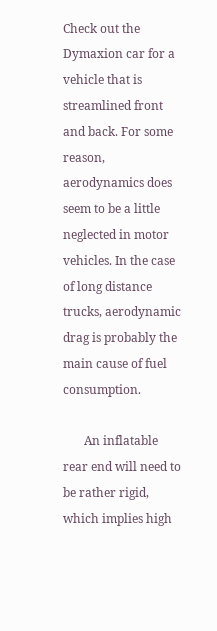Check out the Dymaxion car for a vehicle that is streamlined front and back. For some reason, aerodynamics does seem to be a little neglected in motor vehicles. In the case of long distance trucks, aerodynamic drag is probably the main cause of fuel consumption.

       An inflatable rear end will need to be rather rigid, which implies high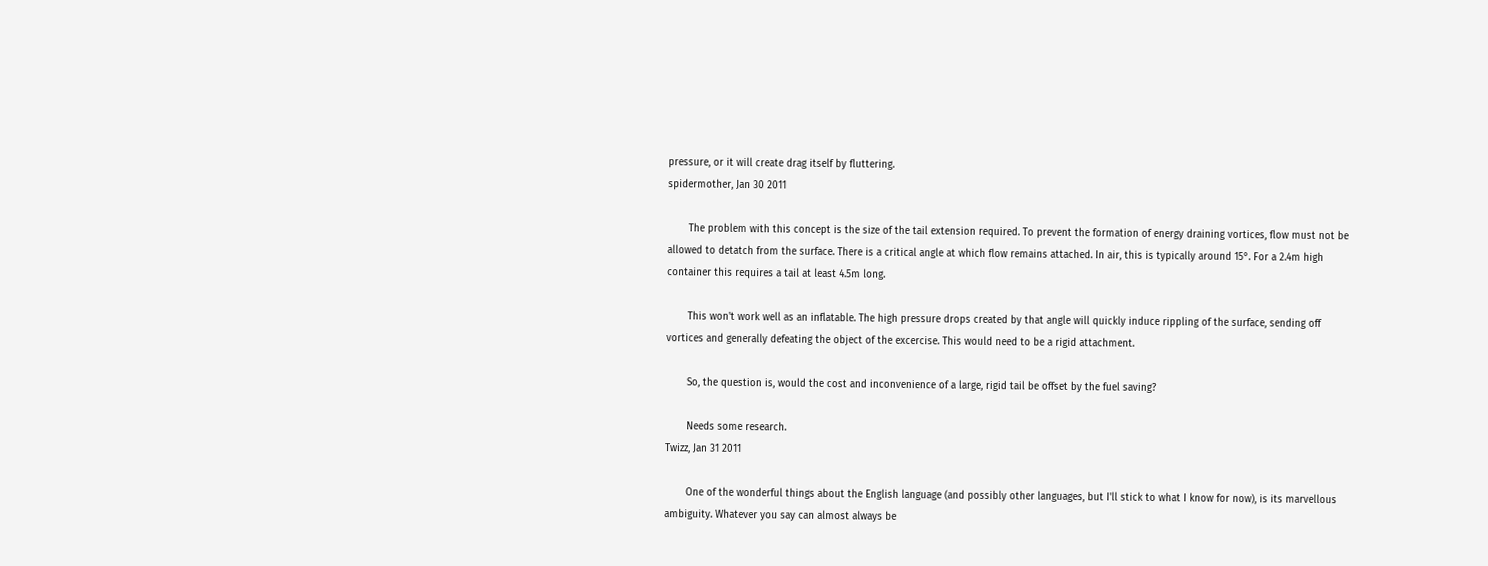pressure, or it will create drag itself by fluttering.
spidermother, Jan 30 2011

       The problem with this concept is the size of the tail extension required. To prevent the formation of energy draining vortices, flow must not be allowed to detatch from the surface. There is a critical angle at which flow remains attached. In air, this is typically around 15°. For a 2.4m high container this requires a tail at least 4.5m long.

       This won't work well as an inflatable. The high pressure drops created by that angle will quickly induce rippling of the surface, sending off vortices and generally defeating the object of the excercise. This would need to be a rigid attachment.

       So, the question is, would the cost and inconvenience of a large, rigid tail be offset by the fuel saving?

       Needs some research.
Twizz, Jan 31 2011

       One of the wonderful things about the English language (and possibly other languages, but I'll stick to what I know for now), is its marvellous ambiguity. Whatever you say can almost always be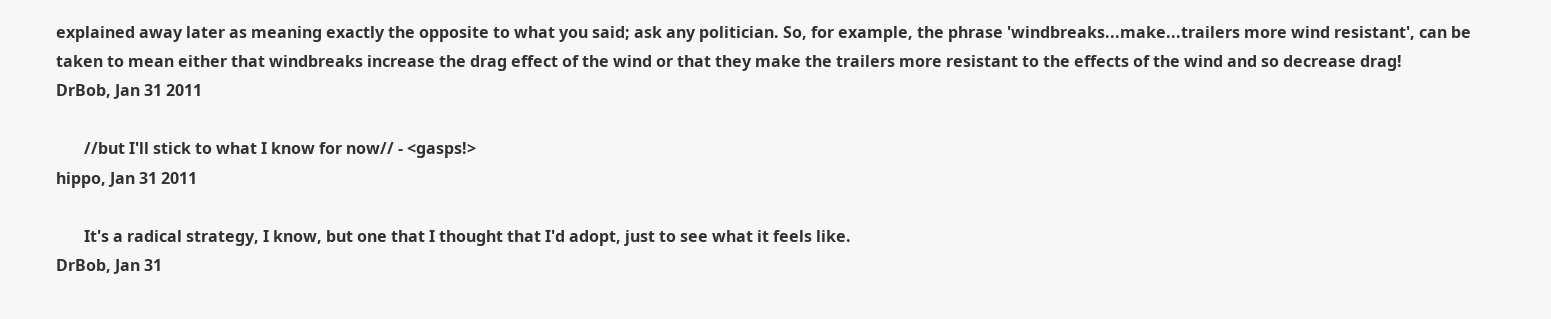explained away later as meaning exactly the opposite to what you said; ask any politician. So, for example, the phrase 'windbreaks...make...trailers more wind resistant', can be taken to mean either that windbreaks increase the drag effect of the wind or that they make the trailers more resistant to the effects of the wind and so decrease drag!
DrBob, Jan 31 2011

       //but I'll stick to what I know for now// - <gasps!>
hippo, Jan 31 2011

       It's a radical strategy, I know, but one that I thought that I'd adopt, just to see what it feels like.
DrBob, Jan 31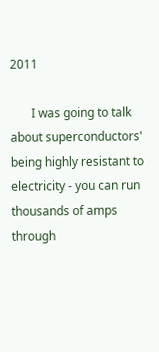2011

       I was going to talk about superconductors' being highly resistant to electricity - you can run thousands of amps through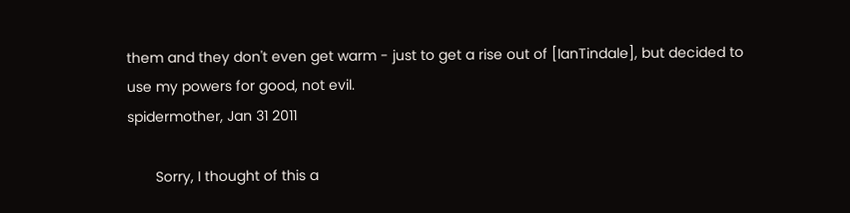them and they don't even get warm - just to get a rise out of [IanTindale], but decided to use my powers for good, not evil.
spidermother, Jan 31 2011

       Sorry, I thought of this a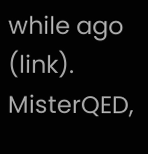while ago (link).
MisterQED,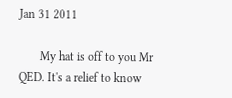Jan 31 2011

       My hat is off to you Mr QED. It's a relief to know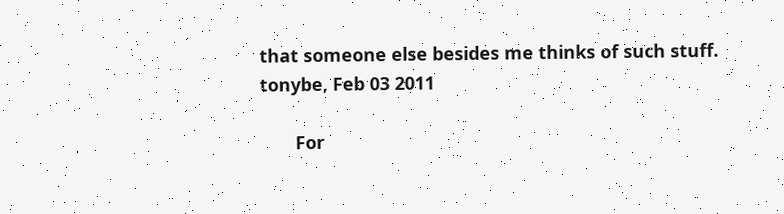that someone else besides me thinks of such stuff.
tonybe, Feb 03 2011

       For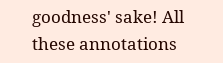goodness' sake! All these annotations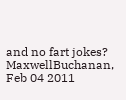and no fart jokes?
MaxwellBuchanan, Feb 04 2011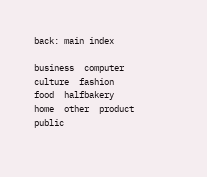back: main index

business  computer  culture  fashion  food  halfbakery  home  other  product  public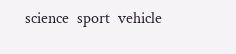science  sport  vehicle